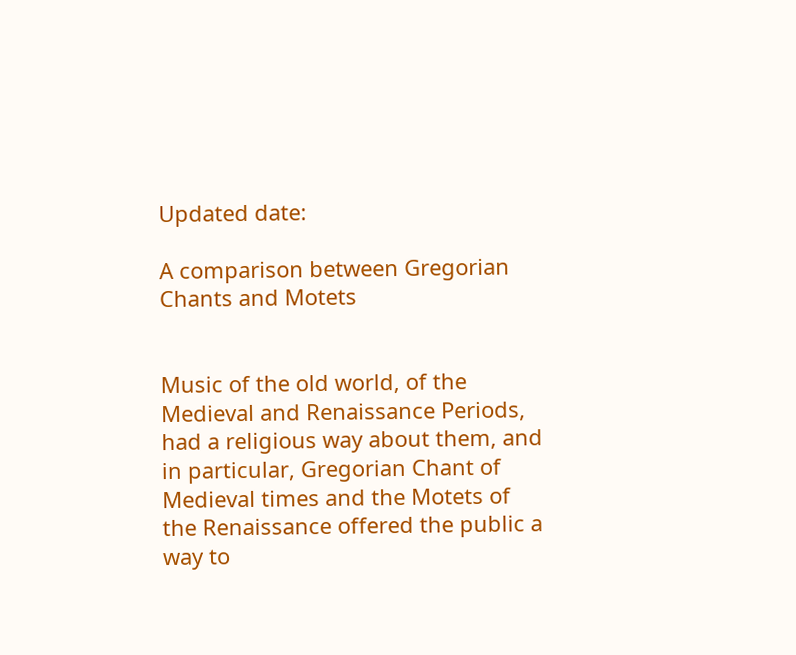Updated date:

A comparison between Gregorian Chants and Motets


Music of the old world, of the Medieval and Renaissance Periods, had a religious way about them, and in particular, Gregorian Chant of Medieval times and the Motets of the Renaissance offered the public a way to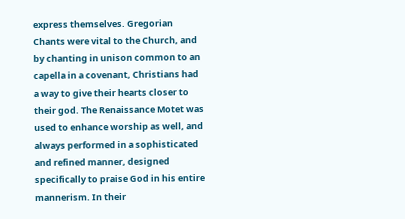express themselves. Gregorian Chants were vital to the Church, and by chanting in unison common to an capella in a covenant, Christians had a way to give their hearts closer to their god. The Renaissance Motet was used to enhance worship as well, and always performed in a sophisticated and refined manner, designed specifically to praise God in his entire mannerism. In their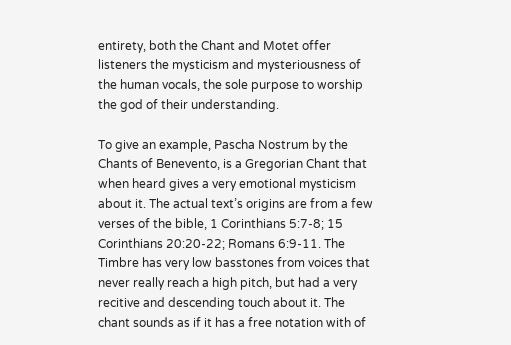entirety, both the Chant and Motet offer listeners the mysticism and mysteriousness of the human vocals, the sole purpose to worship the god of their understanding.

To give an example, Pascha Nostrum by the Chants of Benevento, is a Gregorian Chant that when heard gives a very emotional mysticism about it. The actual text’s origins are from a few verses of the bible, 1 Corinthians 5:7-8; 15 Corinthians 20:20-22; Romans 6:9-11. The Timbre has very low basstones from voices that never really reach a high pitch, but had a very recitive and descending touch about it. The chant sounds as if it has a free notation with of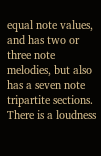equal note values, and has two or three note melodies, but also has a seven note tripartite sections. There is a loudness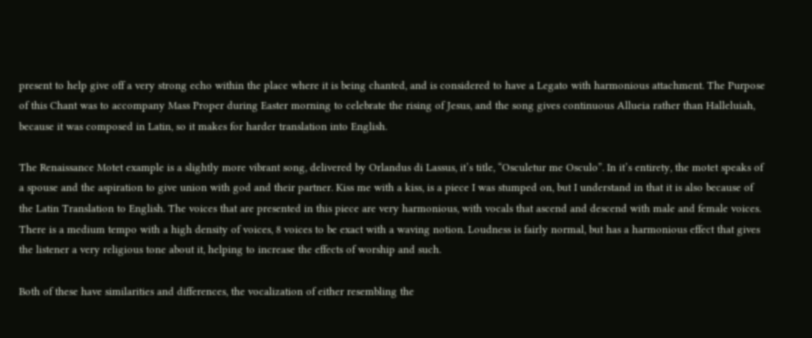present to help give off a very strong echo within the place where it is being chanted, and is considered to have a Legato with harmonious attachment. The Purpose of this Chant was to accompany Mass Proper during Easter morning to celebrate the rising of Jesus, and the song gives continuous Allueia rather than Halleluiah, because it was composed in Latin, so it makes for harder translation into English.

The Renaissance Motet example is a slightly more vibrant song, delivered by Orlandus di Lassus, it’s title, “Osculetur me Osculo”. In it’s entirety, the motet speaks of a spouse and the aspiration to give union with god and their partner. Kiss me with a kiss, is a piece I was stumped on, but I understand in that it is also because of the Latin Translation to English. The voices that are presented in this piece are very harmonious, with vocals that ascend and descend with male and female voices. There is a medium tempo with a high density of voices, 8 voices to be exact with a waving notion. Loudness is fairly normal, but has a harmonious effect that gives the listener a very religious tone about it, helping to increase the effects of worship and such.

Both of these have similarities and differences, the vocalization of either resembling the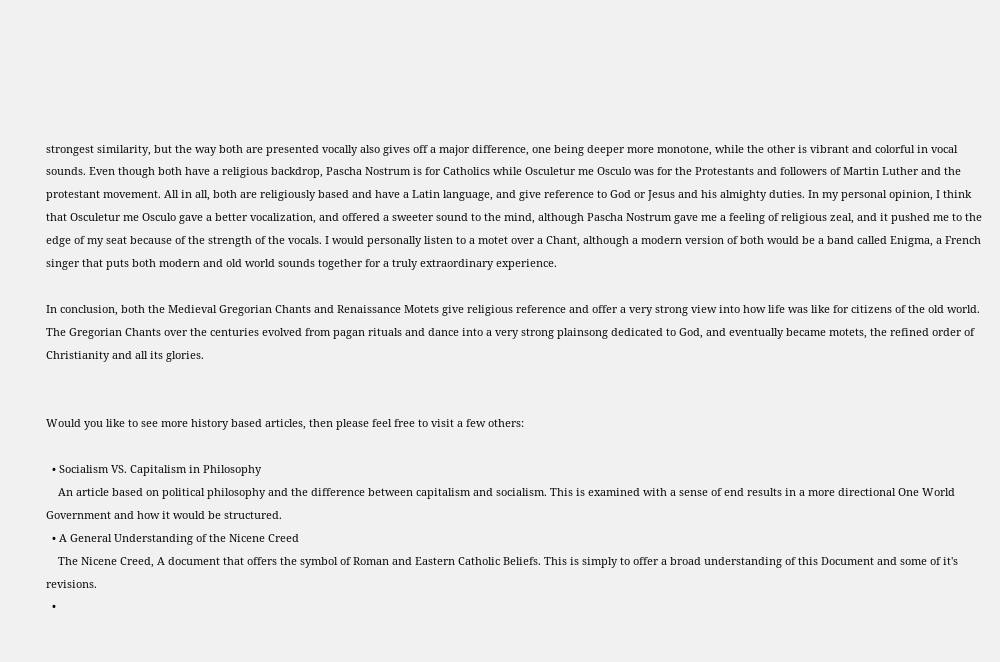strongest similarity, but the way both are presented vocally also gives off a major difference, one being deeper more monotone, while the other is vibrant and colorful in vocal sounds. Even though both have a religious backdrop, Pascha Nostrum is for Catholics while Osculetur me Osculo was for the Protestants and followers of Martin Luther and the protestant movement. All in all, both are religiously based and have a Latin language, and give reference to God or Jesus and his almighty duties. In my personal opinion, I think that Osculetur me Osculo gave a better vocalization, and offered a sweeter sound to the mind, although Pascha Nostrum gave me a feeling of religious zeal, and it pushed me to the edge of my seat because of the strength of the vocals. I would personally listen to a motet over a Chant, although a modern version of both would be a band called Enigma, a French singer that puts both modern and old world sounds together for a truly extraordinary experience.

In conclusion, both the Medieval Gregorian Chants and Renaissance Motets give religious reference and offer a very strong view into how life was like for citizens of the old world. The Gregorian Chants over the centuries evolved from pagan rituals and dance into a very strong plainsong dedicated to God, and eventually became motets, the refined order of Christianity and all its glories.


Would you like to see more history based articles, then please feel free to visit a few others:

  • Socialism VS. Capitalism in Philosophy
    An article based on political philosophy and the difference between capitalism and socialism. This is examined with a sense of end results in a more directional One World Government and how it would be structured.
  • A General Understanding of the Nicene Creed
    The Nicene Creed, A document that offers the symbol of Roman and Eastern Catholic Beliefs. This is simply to offer a broad understanding of this Document and some of it's revisions.
  •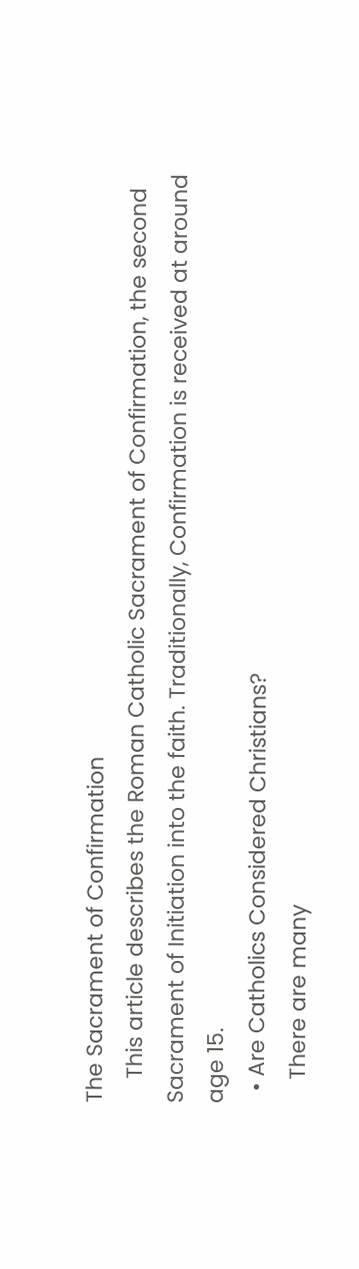The Sacrament of Confirmation
    This article describes the Roman Catholic Sacrament of Confirmation, the second Sacrament of Initiation into the faith. Traditionally, Confirmation is received at around age 15.
  • Are Catholics Considered Christians?
    There are many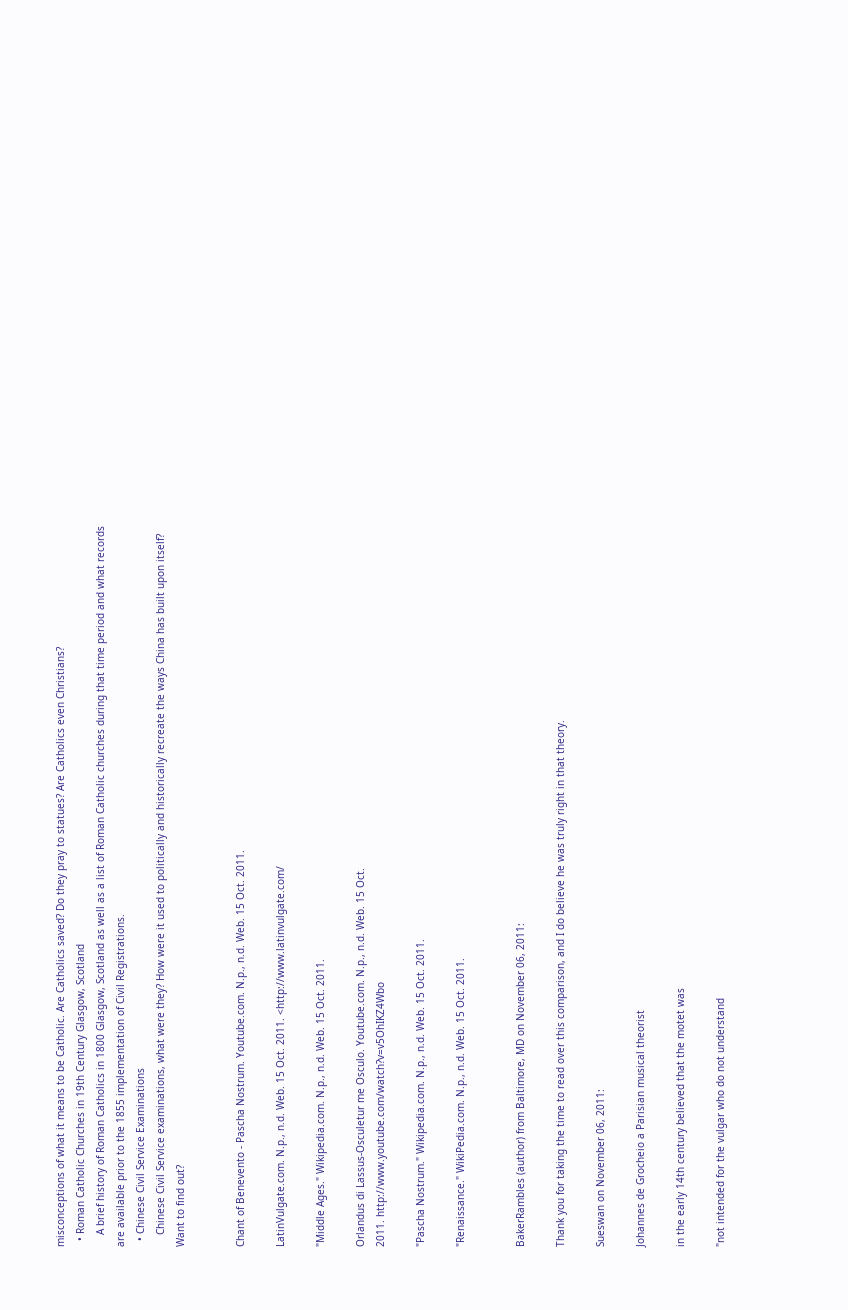misconceptions of what it means to be Catholic. Are Catholics saved? Do they pray to statues? Are Catholics even Christians?
  • Roman Catholic Churches in 19th Century Glasgow, Scotland
    A brief history of Roman Catholics in 1800 Glasgow, Scotland as well as a list of Roman Catholic churches during that time period and what records are available prior to the 1855 implementation of Civil Registrations.
  • Chinese Civil Service Examinations
    Chinese Civil Service examinations, what were they? How were it used to politically and historically recreate the ways China has built upon itself? Want to find out?


Chant of Benevento - Pascha Nostrum. Youtube.com. N.p., n.d. Web. 15 Oct. 2011.

LatinVulgate.com. N.p., n.d. Web. 15 Oct. 2011. <http://www.latinvulgate.com/

"Middle Ages." Wikipedia.com. N.p., n.d. Web. 15 Oct. 2011.

Orlandus di Lassus-Osculetur me Osculo. Youtube.com. N.p., n.d. Web. 15 Oct.
2011. http://www.youtube.com/watch?v=v5OhIKZ4Wbo

"Pascha Nostrum." Wikipedia.com. N.p., n.d. Web. 15 Oct. 2011.

"Renaissance." WikiPedia.com. N.p., n.d. Web. 15 Oct. 2011.


BakerRambles (author) from Baltimore, MD on November 06, 2011:

Thank you for taking the time to read over this comparison, and I do believe he was truly right in that theory.

Sueswan on November 06, 2011:

Johannes de Grocheio a Parisian musical theorist

in the early 14th century believed that the motet was

"not intended for the vulgar who do not understand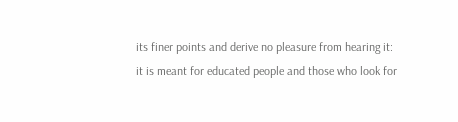its finer points and derive no pleasure from hearing it: it is meant for educated people and those who look for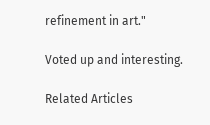refinement in art."

Voted up and interesting.

Related Articles